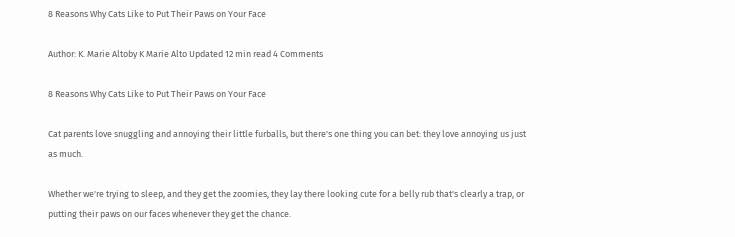8 Reasons Why Cats Like to Put Their Paws on Your Face

Author: K. Marie Altoby K Marie Alto Updated 12 min read 4 Comments

8 Reasons Why Cats Like to Put Their Paws on Your Face

Cat parents love snuggling and annoying their little furballs, but there's one thing you can bet: they love annoying us just as much.

Whether we're trying to sleep, and they get the zoomies, they lay there looking cute for a belly rub that's clearly a trap, or putting their paws on our faces whenever they get the chance.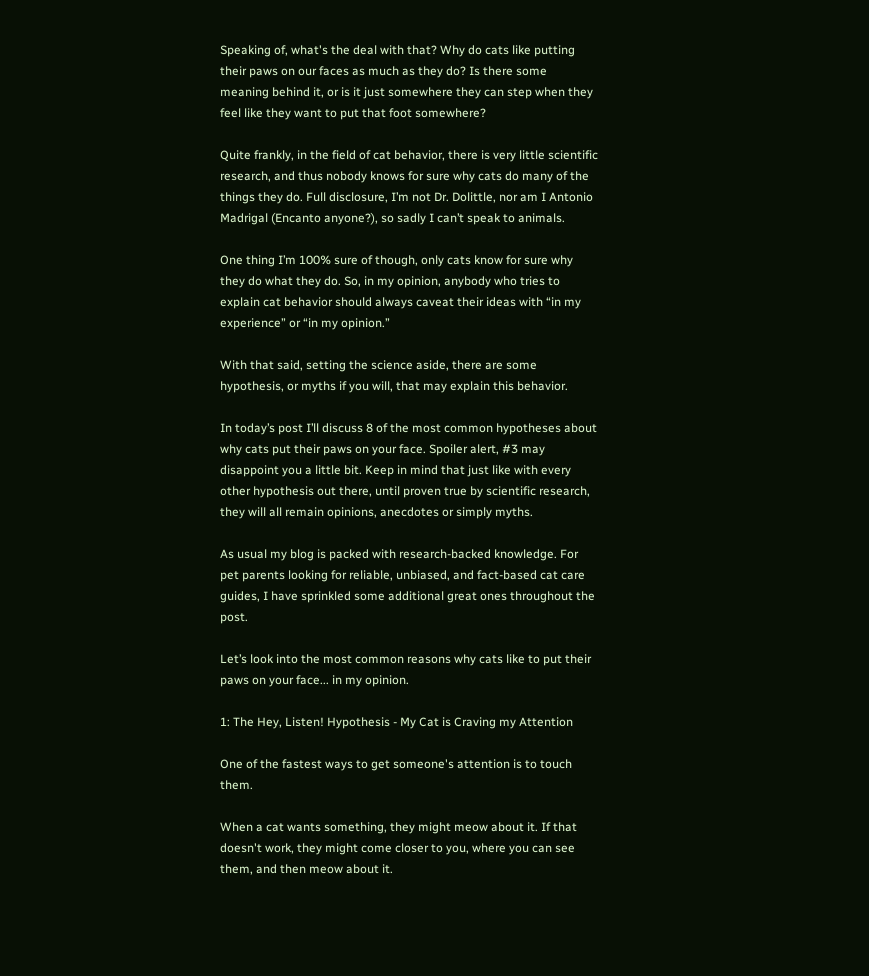Speaking of, what's the deal with that? Why do cats like putting their paws on our faces as much as they do? Is there some meaning behind it, or is it just somewhere they can step when they feel like they want to put that foot somewhere?

Quite frankly, in the field of cat behavior, there is very little scientific research, and thus nobody knows for sure why cats do many of the things they do. Full disclosure, I’m not Dr. Dolittle, nor am I Antonio Madrigal (Encanto anyone?), so sadly I can’t speak to animals.

One thing I’m 100% sure of though, only cats know for sure why they do what they do. So, in my opinion, anybody who tries to explain cat behavior should always caveat their ideas with “in my experience” or “in my opinion.”

With that said, setting the science aside, there are some hypothesis, or myths if you will, that may explain this behavior.

In today’s post I’ll discuss 8 of the most common hypotheses about why cats put their paws on your face. Spoiler alert, #3 may disappoint you a little bit. Keep in mind that just like with every other hypothesis out there, until proven true by scientific research, they will all remain opinions, anecdotes or simply myths.

As usual my blog is packed with research-backed knowledge. For pet parents looking for reliable, unbiased, and fact-based cat care guides, I have sprinkled some additional great ones throughout the post.

Let’s look into the most common reasons why cats like to put their paws on your face... in my opinion.

1: The Hey, Listen! Hypothesis - My Cat is Craving my Attention

One of the fastest ways to get someone's attention is to touch them.

When a cat wants something, they might meow about it. If that doesn't work, they might come closer to you, where you can see them, and then meow about it.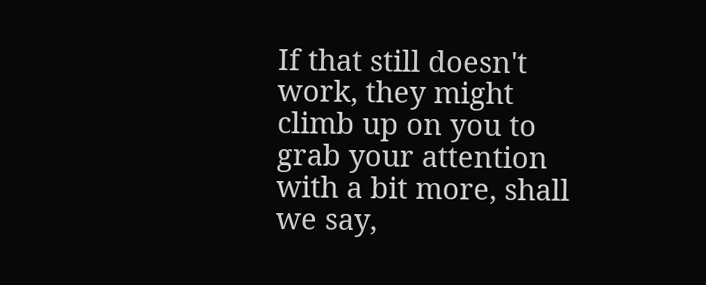If that still doesn't work, they might climb up on you to grab your attention with a bit more, shall we say,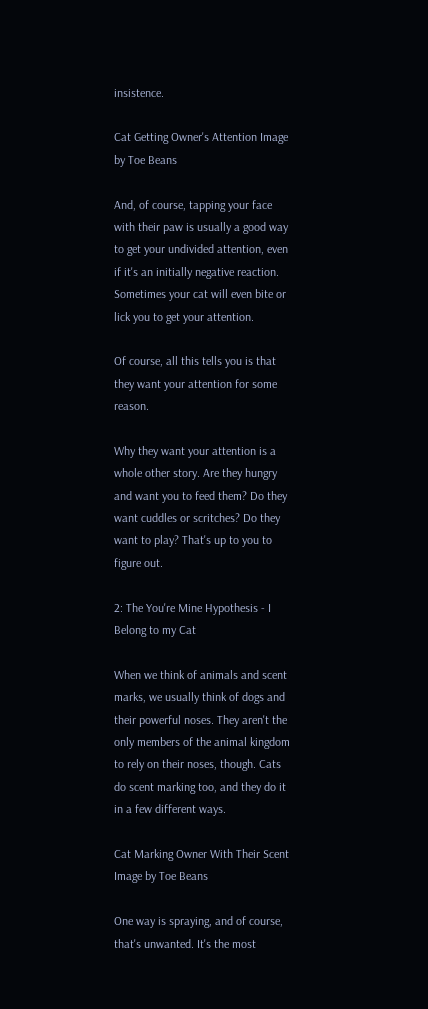insistence.

Cat Getting Owner's Attention Image by Toe Beans

And, of course, tapping your face with their paw is usually a good way to get your undivided attention, even if it's an initially negative reaction. Sometimes your cat will even bite or lick you to get your attention.

Of course, all this tells you is that they want your attention for some reason.

Why they want your attention is a whole other story. Are they hungry and want you to feed them? Do they want cuddles or scritches? Do they want to play? That's up to you to figure out.

2: The You're Mine Hypothesis - I Belong to my Cat

When we think of animals and scent marks, we usually think of dogs and their powerful noses. They aren't the only members of the animal kingdom to rely on their noses, though. Cats do scent marking too, and they do it in a few different ways.

Cat Marking Owner With Their Scent Image by Toe Beans

One way is spraying, and of course, that's unwanted. It's the most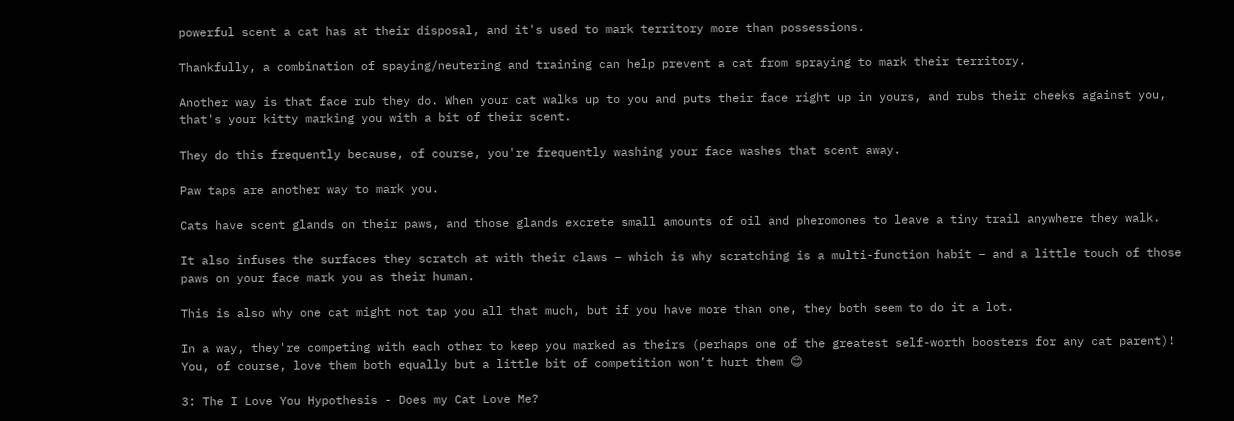powerful scent a cat has at their disposal, and it's used to mark territory more than possessions.

Thankfully, a combination of spaying/neutering and training can help prevent a cat from spraying to mark their territory.

Another way is that face rub they do. When your cat walks up to you and puts their face right up in yours, and rubs their cheeks against you, that's your kitty marking you with a bit of their scent.

They do this frequently because, of course, you're frequently washing your face washes that scent away.

Paw taps are another way to mark you.

Cats have scent glands on their paws, and those glands excrete small amounts of oil and pheromones to leave a tiny trail anywhere they walk.

It also infuses the surfaces they scratch at with their claws – which is why scratching is a multi-function habit – and a little touch of those paws on your face mark you as their human.

This is also why one cat might not tap you all that much, but if you have more than one, they both seem to do it a lot.

In a way, they're competing with each other to keep you marked as theirs (perhaps one of the greatest self-worth boosters for any cat parent)! You, of course, love them both equally but a little bit of competition won’t hurt them 😊

3: The I Love You Hypothesis - Does my Cat Love Me?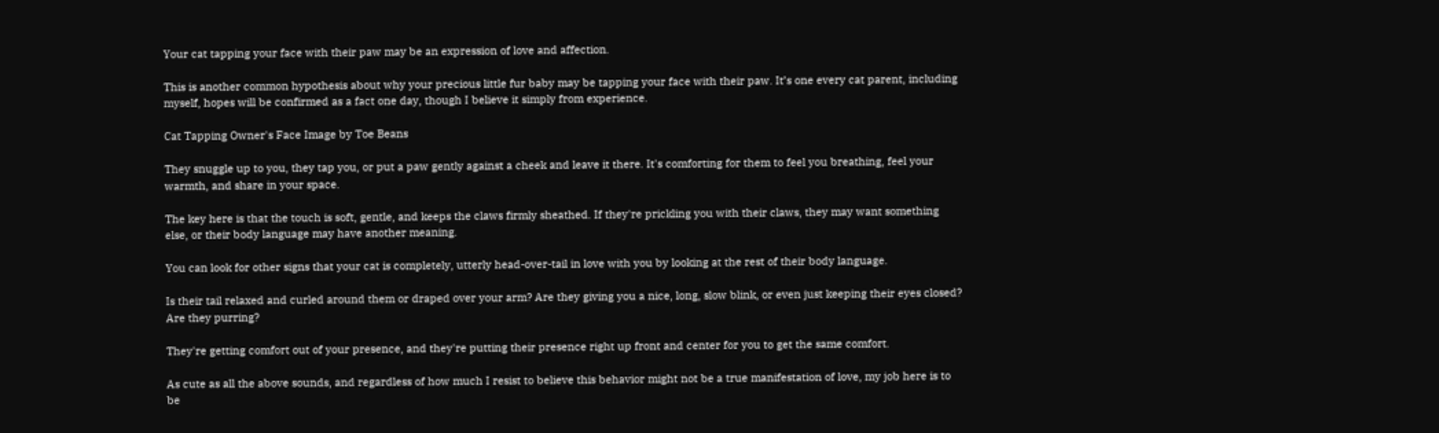Your cat tapping your face with their paw may be an expression of love and affection.

This is another common hypothesis about why your precious little fur baby may be tapping your face with their paw. It’s one every cat parent, including myself, hopes will be confirmed as a fact one day, though I believe it simply from experience.

Cat Tapping Owner's Face Image by Toe Beans

They snuggle up to you, they tap you, or put a paw gently against a cheek and leave it there. It's comforting for them to feel you breathing, feel your warmth, and share in your space.

The key here is that the touch is soft, gentle, and keeps the claws firmly sheathed. If they're prickling you with their claws, they may want something else, or their body language may have another meaning.

You can look for other signs that your cat is completely, utterly head-over-tail in love with you by looking at the rest of their body language.

Is their tail relaxed and curled around them or draped over your arm? Are they giving you a nice, long, slow blink, or even just keeping their eyes closed? Are they purring?

They're getting comfort out of your presence, and they're putting their presence right up front and center for you to get the same comfort.

As cute as all the above sounds, and regardless of how much I resist to believe this behavior might not be a true manifestation of love, my job here is to be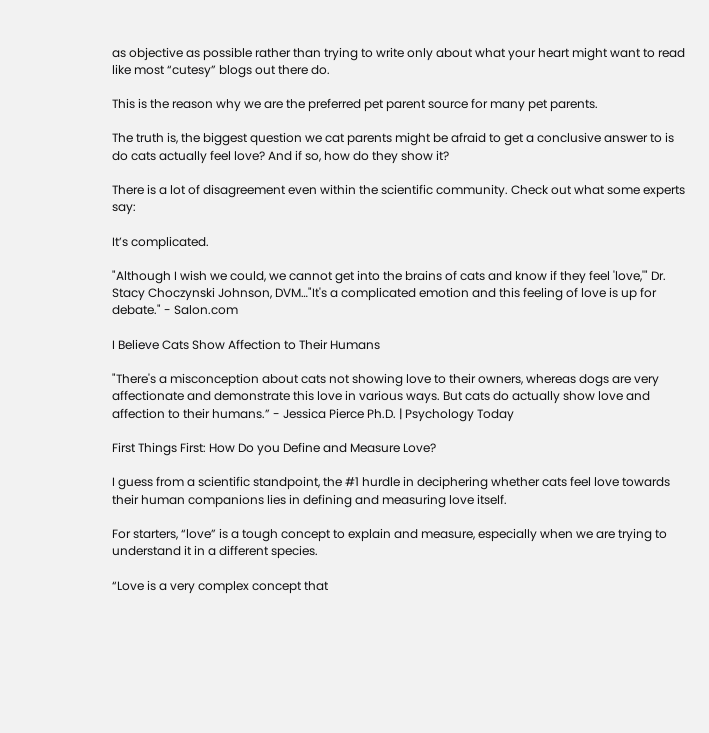as objective as possible rather than trying to write only about what your heart might want to read like most “cutesy” blogs out there do.

This is the reason why we are the preferred pet parent source for many pet parents.

The truth is, the biggest question we cat parents might be afraid to get a conclusive answer to is do cats actually feel love? And if so, how do they show it?

There is a lot of disagreement even within the scientific community. Check out what some experts say:

It’s complicated.

"Although I wish we could, we cannot get into the brains of cats and know if they feel 'love,'" Dr. Stacy Choczynski Johnson, DVM…"It's a complicated emotion and this feeling of love is up for debate." - Salon.com

I Believe Cats Show Affection to Their Humans

"There's a misconception about cats not showing love to their owners, whereas dogs are very affectionate and demonstrate this love in various ways. But cats do actually show love and affection to their humans.” - Jessica Pierce Ph.D. | Psychology Today

First Things First: How Do you Define and Measure Love?

I guess from a scientific standpoint, the #1 hurdle in deciphering whether cats feel love towards their human companions lies in defining and measuring love itself.

For starters, “love” is a tough concept to explain and measure, especially when we are trying to understand it in a different species.

“Love is a very complex concept that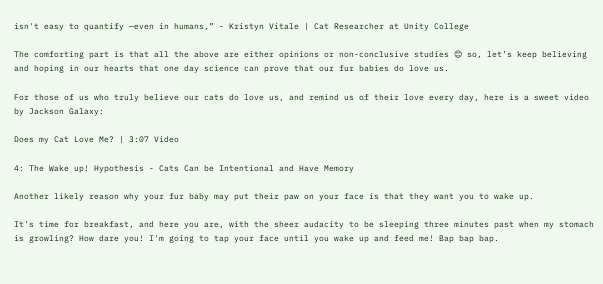isn't easy to quantify —even in humans,” - Kristyn Vitale | Cat Researcher at Unity College

The comforting part is that all the above are either opinions or non-conclusive studies 😊 so, let’s keep believing and hoping in our hearts that one day science can prove that our fur babies do love us.

For those of us who truly believe our cats do love us, and remind us of their love every day, here is a sweet video by Jackson Galaxy:

Does my Cat Love Me? | 3:07 Video

4: The Wake up! Hypothesis - Cats Can be Intentional and Have Memory

Another likely reason why your fur baby may put their paw on your face is that they want you to wake up.

It's time for breakfast, and here you are, with the sheer audacity to be sleeping three minutes past when my stomach is growling? How dare you! I'm going to tap your face until you wake up and feed me! Bap bap bap.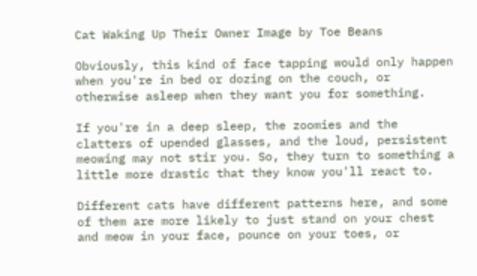Cat Waking Up Their Owner Image by Toe Beans

Obviously, this kind of face tapping would only happen when you're in bed or dozing on the couch, or otherwise asleep when they want you for something.

If you're in a deep sleep, the zoomies and the clatters of upended glasses, and the loud, persistent meowing may not stir you. So, they turn to something a little more drastic that they know you'll react to.

Different cats have different patterns here, and some of them are more likely to just stand on your chest and meow in your face, pounce on your toes, or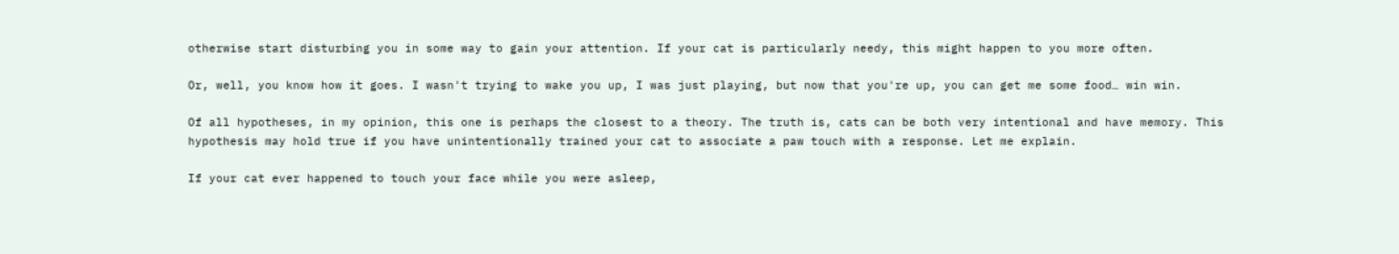otherwise start disturbing you in some way to gain your attention. If your cat is particularly needy, this might happen to you more often.

Or, well, you know how it goes. I wasn't trying to wake you up, I was just playing, but now that you're up, you can get me some food… win win.

Of all hypotheses, in my opinion, this one is perhaps the closest to a theory. The truth is, cats can be both very intentional and have memory. This hypothesis may hold true if you have unintentionally trained your cat to associate a paw touch with a response. Let me explain.

If your cat ever happened to touch your face while you were asleep,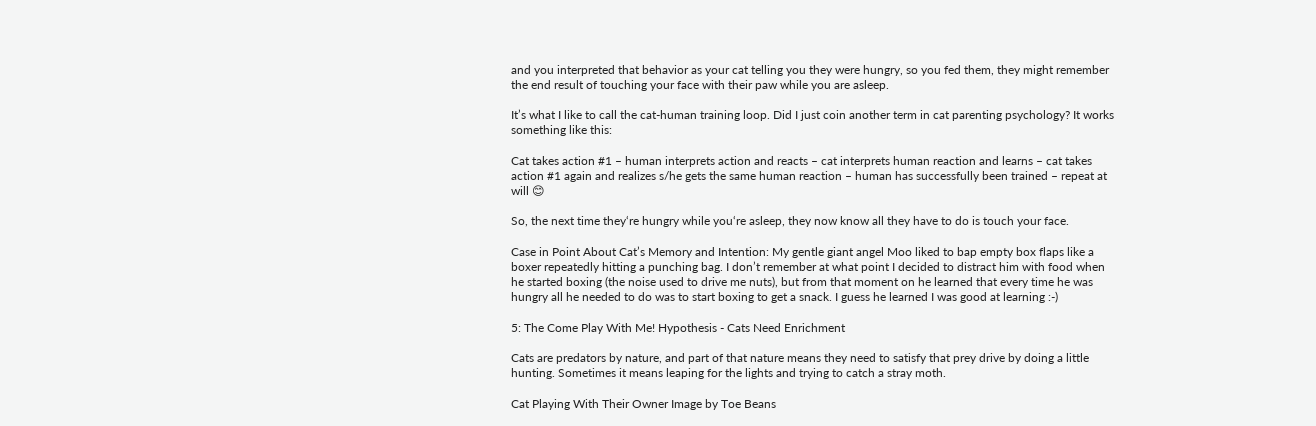and you interpreted that behavior as your cat telling you they were hungry, so you fed them, they might remember the end result of touching your face with their paw while you are asleep.

It’s what I like to call the cat-human training loop. Did I just coin another term in cat parenting psychology? It works something like this:

Cat takes action #1 – human interprets action and reacts – cat interprets human reaction and learns – cat takes action #1 again and realizes s/he gets the same human reaction – human has successfully been trained – repeat at will 😊

So, the next time they‘re hungry while you‘re asleep, they now know all they have to do is touch your face.

Case in Point About Cat’s Memory and Intention: My gentle giant angel Moo liked to bap empty box flaps like a boxer repeatedly hitting a punching bag. I don’t remember at what point I decided to distract him with food when he started boxing (the noise used to drive me nuts), but from that moment on he learned that every time he was hungry all he needed to do was to start boxing to get a snack. I guess he learned I was good at learning :-)

5: The Come Play With Me! Hypothesis - Cats Need Enrichment

Cats are predators by nature, and part of that nature means they need to satisfy that prey drive by doing a little hunting. Sometimes it means leaping for the lights and trying to catch a stray moth.

Cat Playing With Their Owner Image by Toe Beans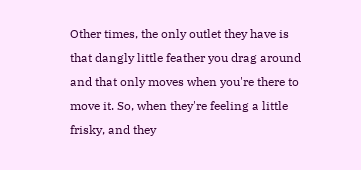Other times, the only outlet they have is that dangly little feather you drag around and that only moves when you're there to move it. So, when they're feeling a little frisky, and they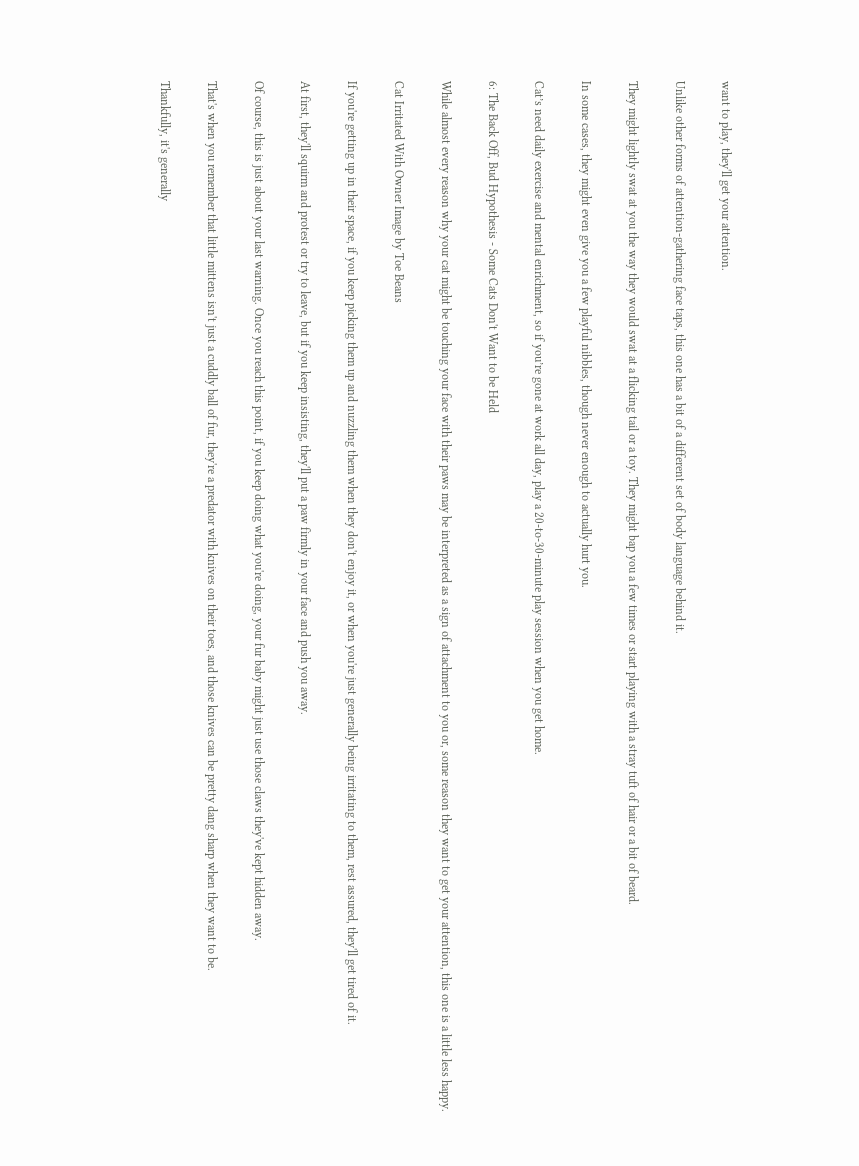want to play, they'll get your attention.

Unlike other forms of attention-gathering face taps, this one has a bit of a different set of body language behind it.

They might lightly swat at you the way they would swat at a flicking tail or a toy. They might bap you a few times or start playing with a stray tuft of hair or a bit of beard.

In some cases, they might even give you a few playful nibbles, though never enough to actually hurt you.

Cat’s need daily exercise and mental enrichment, so if you’re gone at work all day, play a 20-to-30-minute play session when you get home.

6: The Back Off, Bud Hypothesis - Some Cats Don't Want to be Held

While almost every reason why your cat might be touching your face with their paws may be interpreted as a sign of attachment to you or, some reason they want to get your attention, this one is a little less happy.

Cat Irritated With Owner Image by Toe Beans

If you're getting up in their space, if you keep picking them up and nuzzling them when they don't enjoy it, or when you're just generally being irritating to them, rest assured, they'll get tired of it.

At first, they'll squirm and protest or try to leave, but if you keep insisting, they'll put a paw firmly in your face and push you away.

Of course, this is just about your last warning. Once you reach this point, if you keep doing what you're doing, your fur baby might just use those claws they've kept hidden away.

That's when you remember that little mittens isn't just a cuddly ball of fur, they're a predator with knives on their toes, and those knives can be pretty dang sharp when they want to be.

Thankfully, it's generally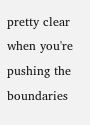pretty clear when you're pushing the boundaries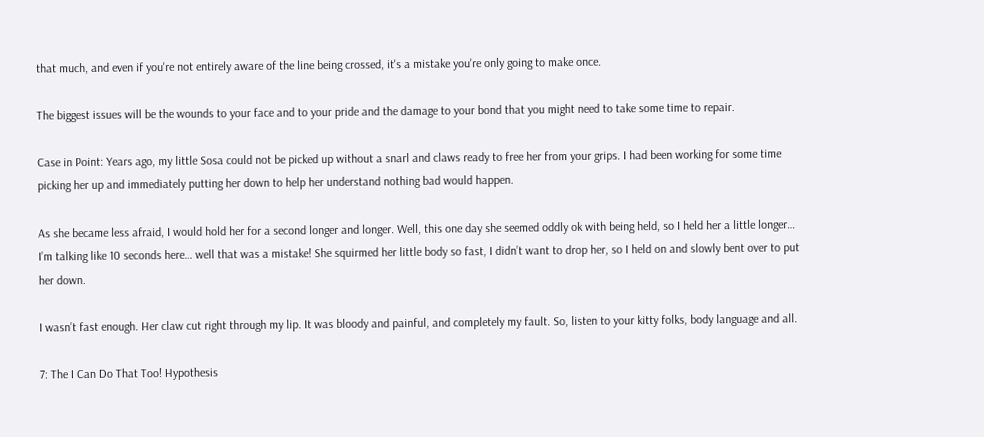that much, and even if you're not entirely aware of the line being crossed, it's a mistake you're only going to make once.

The biggest issues will be the wounds to your face and to your pride and the damage to your bond that you might need to take some time to repair.

Case in Point: Years ago, my little Sosa could not be picked up without a snarl and claws ready to free her from your grips. I had been working for some time picking her up and immediately putting her down to help her understand nothing bad would happen.

As she became less afraid, I would hold her for a second longer and longer. Well, this one day she seemed oddly ok with being held, so I held her a little longer… I’m talking like 10 seconds here… well that was a mistake! She squirmed her little body so fast, I didn’t want to drop her, so I held on and slowly bent over to put her down.

I wasn’t fast enough. Her claw cut right through my lip. It was bloody and painful, and completely my fault. So, listen to your kitty folks, body language and all.

7: The I Can Do That Too! Hypothesis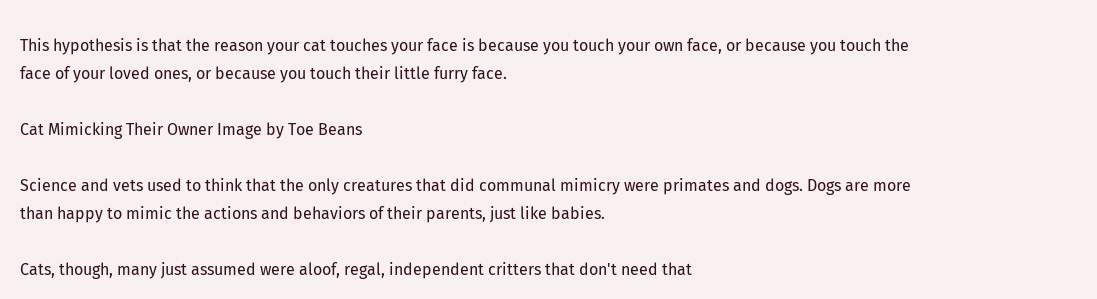This hypothesis is that the reason your cat touches your face is because you touch your own face, or because you touch the face of your loved ones, or because you touch their little furry face.

Cat Mimicking Their Owner Image by Toe Beans

Science and vets used to think that the only creatures that did communal mimicry were primates and dogs. Dogs are more than happy to mimic the actions and behaviors of their parents, just like babies.

Cats, though, many just assumed were aloof, regal, independent critters that don't need that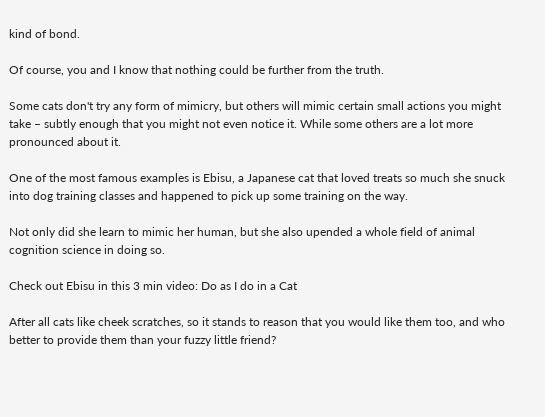kind of bond.

Of course, you and I know that nothing could be further from the truth.

Some cats don't try any form of mimicry, but others will mimic certain small actions you might take – subtly enough that you might not even notice it. While some others are a lot more pronounced about it.

One of the most famous examples is Ebisu, a Japanese cat that loved treats so much she snuck into dog training classes and happened to pick up some training on the way.

Not only did she learn to mimic her human, but she also upended a whole field of animal cognition science in doing so.

Check out Ebisu in this 3 min video: Do as I do in a Cat

After all cats like cheek scratches, so it stands to reason that you would like them too, and who better to provide them than your fuzzy little friend?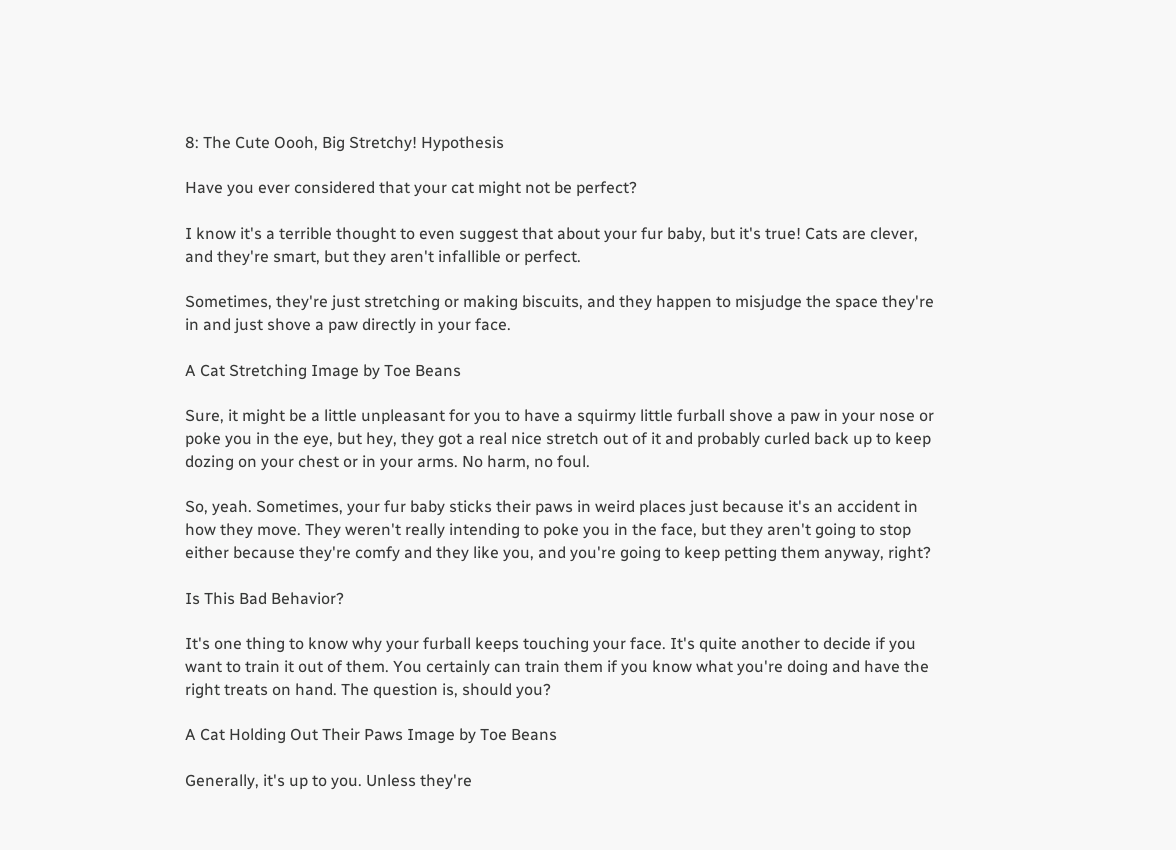8: The Cute Oooh, Big Stretchy! Hypothesis

Have you ever considered that your cat might not be perfect?

I know it's a terrible thought to even suggest that about your fur baby, but it's true! Cats are clever, and they're smart, but they aren't infallible or perfect.

Sometimes, they're just stretching or making biscuits, and they happen to misjudge the space they're in and just shove a paw directly in your face.

A Cat Stretching Image by Toe Beans

Sure, it might be a little unpleasant for you to have a squirmy little furball shove a paw in your nose or poke you in the eye, but hey, they got a real nice stretch out of it and probably curled back up to keep dozing on your chest or in your arms. No harm, no foul.

So, yeah. Sometimes, your fur baby sticks their paws in weird places just because it's an accident in how they move. They weren't really intending to poke you in the face, but they aren't going to stop either because they're comfy and they like you, and you're going to keep petting them anyway, right?

Is This Bad Behavior?

It's one thing to know why your furball keeps touching your face. It's quite another to decide if you want to train it out of them. You certainly can train them if you know what you're doing and have the right treats on hand. The question is, should you?

A Cat Holding Out Their Paws Image by Toe Beans

Generally, it's up to you. Unless they're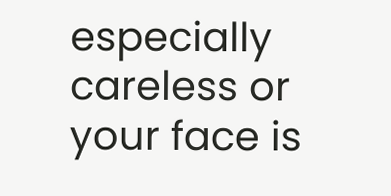especially careless or your face is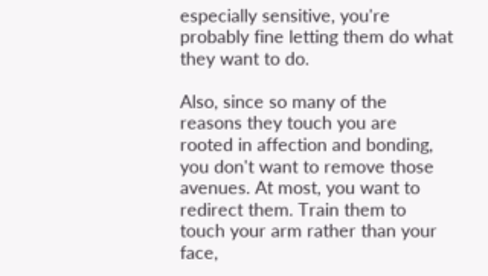especially sensitive, you're probably fine letting them do what they want to do.

Also, since so many of the reasons they touch you are rooted in affection and bonding, you don't want to remove those avenues. At most, you want to redirect them. Train them to touch your arm rather than your face,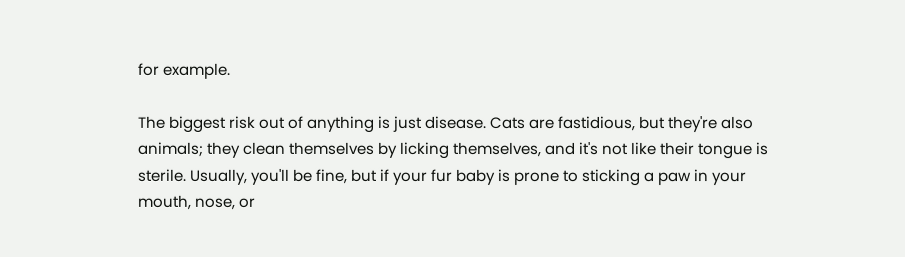for example.

The biggest risk out of anything is just disease. Cats are fastidious, but they're also animals; they clean themselves by licking themselves, and it's not like their tongue is sterile. Usually, you'll be fine, but if your fur baby is prone to sticking a paw in your mouth, nose, or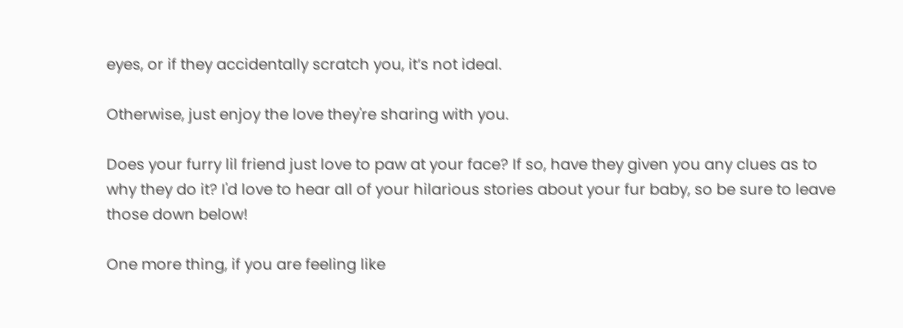eyes, or if they accidentally scratch you, it’s not ideal.

Otherwise, just enjoy the love they're sharing with you.

Does your furry lil friend just love to paw at your face? If so, have they given you any clues as to why they do it? I'd love to hear all of your hilarious stories about your fur baby, so be sure to leave those down below!

One more thing, if you are feeling like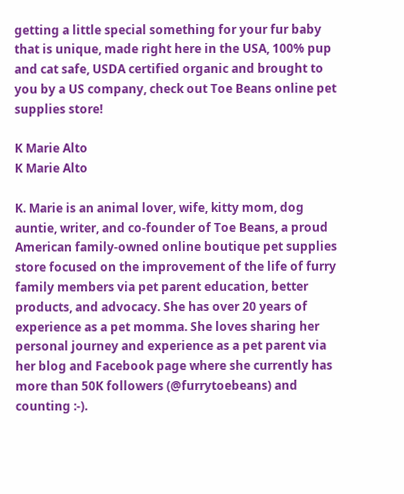getting a little special something for your fur baby that is unique, made right here in the USA, 100% pup and cat safe, USDA certified organic and brought to you by a US company, check out Toe Beans online pet supplies store!

K Marie Alto
K Marie Alto

K. Marie is an animal lover, wife, kitty mom, dog auntie, writer, and co-founder of Toe Beans, a proud American family-owned online boutique pet supplies store focused on the improvement of the life of furry family members via pet parent education, better products, and advocacy. She has over 20 years of experience as a pet momma. She loves sharing her personal journey and experience as a pet parent via her blog and Facebook page where she currently has more than 50K followers (@furrytoebeans) and counting :-).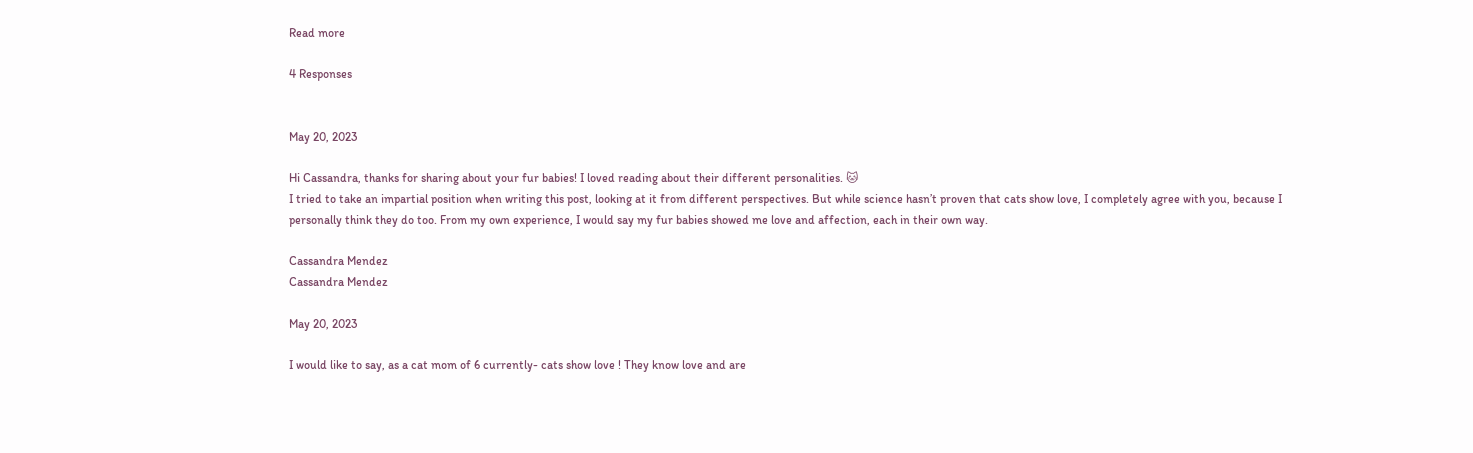Read more

4 Responses


May 20, 2023

Hi Cassandra, thanks for sharing about your fur babies! I loved reading about their different personalities. 🐱
I tried to take an impartial position when writing this post, looking at it from different perspectives. But while science hasn’t proven that cats show love, I completely agree with you, because I personally think they do too. From my own experience, I would say my fur babies showed me love and affection, each in their own way.

Cassandra Mendez
Cassandra Mendez

May 20, 2023

I would like to say, as a cat mom of 6 currently- cats show love ! They know love and are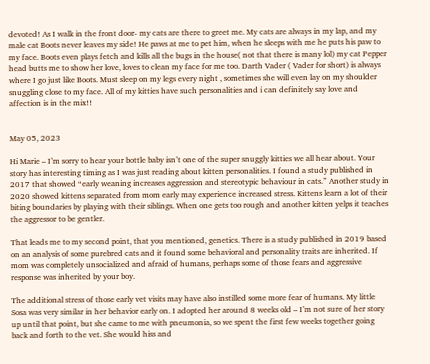devoted! As I walk in the front door- my cats are there to greet me. My cats are always in my lap, and my male cat Boots never leaves my side! He paws at me to pet him, when he sleeps with me he puts his paw to my face. Boots even plays fetch and kills all the bugs in the house( not that there is many lol) my cat Pepper head butts me to show her love, loves to clean my face for me too. Darth Vader ( Vader for short) is always where I go just like Boots. Must sleep on my legs every night , sometimes she will even lay on my shoulder snuggling close to my face. All of my kitties have such personalities and i can definitely say love and affection is in the mix!!


May 05, 2023

Hi Marie – I’m sorry to hear your bottle baby isn’t one of the super snuggly kitties we all hear about. Your story has interesting timing as I was just reading about kitten personalities. I found a study published in 2017 that showed “early weaning increases aggression and stereotypic behaviour in cats.” Another study in 2020 showed kittens separated from mom early may experience increased stress. Kittens learn a lot of their biting boundaries by playing with their siblings. When one gets too rough and another kitten yelps it teaches the aggressor to be gentler.

That leads me to my second point, that you mentioned, genetics. There is a study published in 2019 based on an analysis of some purebred cats and it found some behavioral and personality traits are inherited. If mom was completely unsocialized and afraid of humans, perhaps some of those fears and aggressive response was inherited by your boy.

The additional stress of those early vet visits may have also instilled some more fear of humans. My little Sosa was very similar in her behavior early on. I adopted her around 8 weeks old – I’m not sure of her story up until that point, but she came to me with pneumonia, so we spent the first few weeks together going back and forth to the vet. She would hiss and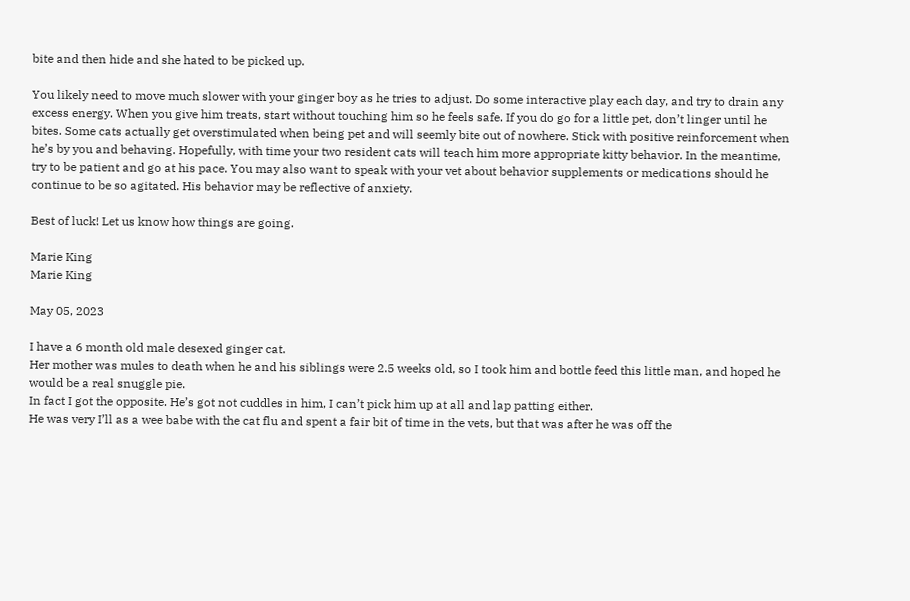bite and then hide and she hated to be picked up.

You likely need to move much slower with your ginger boy as he tries to adjust. Do some interactive play each day, and try to drain any excess energy. When you give him treats, start without touching him so he feels safe. If you do go for a little pet, don’t linger until he bites. Some cats actually get overstimulated when being pet and will seemly bite out of nowhere. Stick with positive reinforcement when he’s by you and behaving. Hopefully, with time your two resident cats will teach him more appropriate kitty behavior. In the meantime, try to be patient and go at his pace. You may also want to speak with your vet about behavior supplements or medications should he continue to be so agitated. His behavior may be reflective of anxiety.

Best of luck! Let us know how things are going.

Marie King
Marie King

May 05, 2023

I have a 6 month old male desexed ginger cat.
Her mother was mules to death when he and his siblings were 2.5 weeks old, so I took him and bottle feed this little man, and hoped he would be a real snuggle pie.
In fact I got the opposite. He’s got not cuddles in him, I can’t pick him up at all and lap patting either.
He was very I’ll as a wee babe with the cat flu and spent a fair bit of time in the vets, but that was after he was off the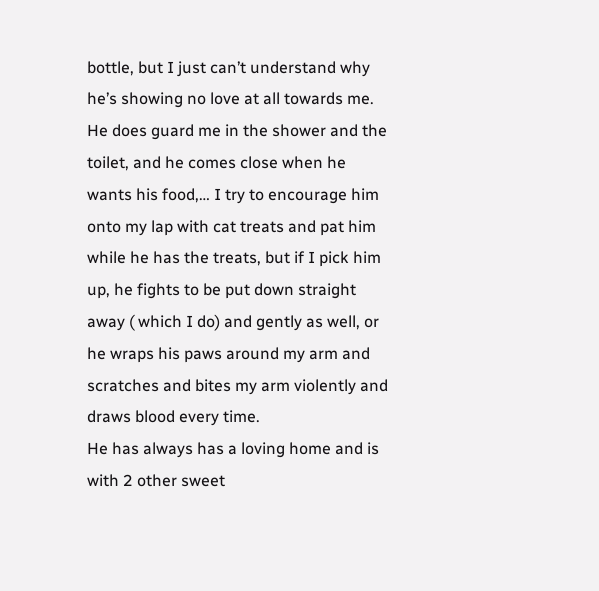bottle, but I just can’t understand why he’s showing no love at all towards me.
He does guard me in the shower and the toilet, and he comes close when he wants his food,… I try to encourage him onto my lap with cat treats and pat him while he has the treats, but if I pick him up, he fights to be put down straight away ( which I do) and gently as well, or he wraps his paws around my arm and scratches and bites my arm violently and draws blood every time.
He has always has a loving home and is with 2 other sweet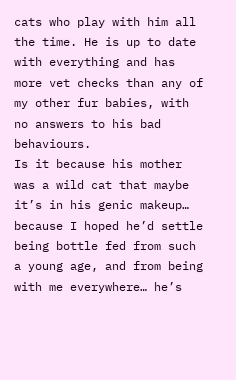cats who play with him all the time. He is up to date with everything and has more vet checks than any of my other fur babies, with no answers to his bad behaviours.
Is it because his mother was a wild cat that maybe it’s in his genic makeup… because I hoped he’d settle being bottle fed from such a young age, and from being with me everywhere… he’s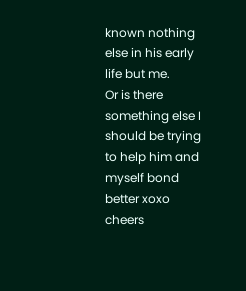known nothing else in his early life but me.
Or is there something else I should be trying to help him and myself bond better xoxo cheers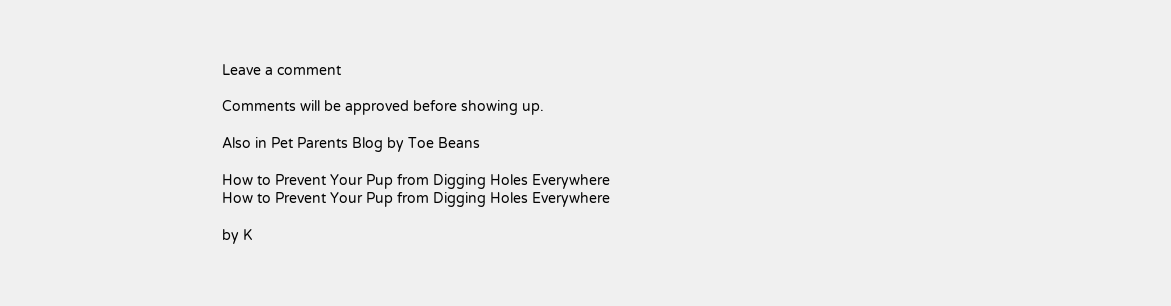Leave a comment

Comments will be approved before showing up.

Also in Pet Parents Blog by Toe Beans

How to Prevent Your Pup from Digging Holes Everywhere
How to Prevent Your Pup from Digging Holes Everywhere

by K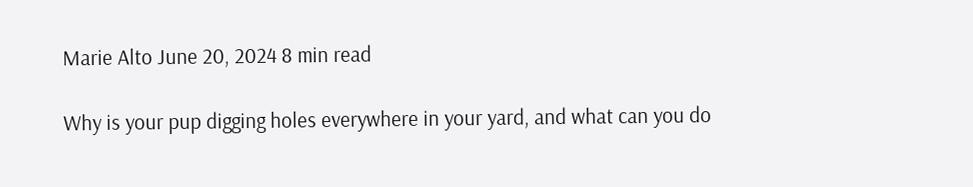Marie Alto June 20, 2024 8 min read

Why is your pup digging holes everywhere in your yard, and what can you do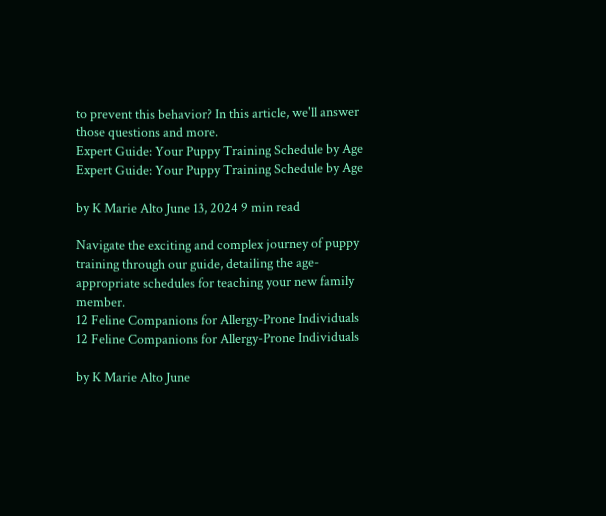to prevent this behavior? In this article, we'll answer those questions and more.
Expert Guide: Your Puppy Training Schedule by Age
Expert Guide: Your Puppy Training Schedule by Age

by K Marie Alto June 13, 2024 9 min read

Navigate the exciting and complex journey of puppy training through our guide, detailing the age-appropriate schedules for teaching your new family member.
12 Feline Companions for Allergy-Prone Individuals
12 Feline Companions for Allergy-Prone Individuals

by K Marie Alto June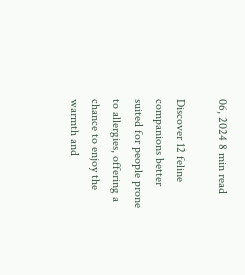06, 2024 8 min read

Discover 12 feline companions better suited for people prone to allergies, offering a chance to enjoy the warmth and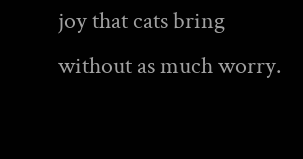joy that cats bring without as much worry.